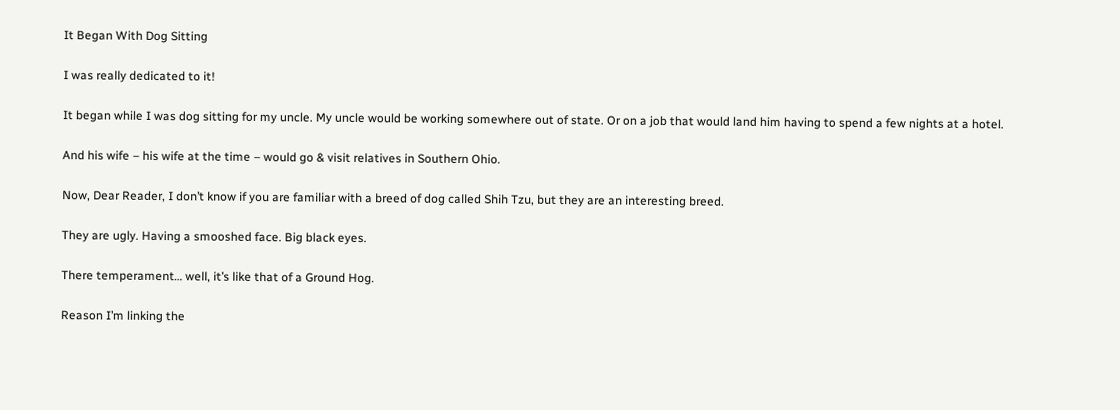It Began With Dog Sitting

I was really dedicated to it!

It began while I was dog sitting for my uncle. My uncle would be working somewhere out of state. Or on a job that would land him having to spend a few nights at a hotel.

And his wife – his wife at the time – would go & visit relatives in Southern Ohio.

Now, Dear Reader, I don’t know if you are familiar with a breed of dog called Shih Tzu, but they are an interesting breed.

They are ugly. Having a smooshed face. Big black eyes.

There temperament… well, it’s like that of a Ground Hog.

Reason I’m linking the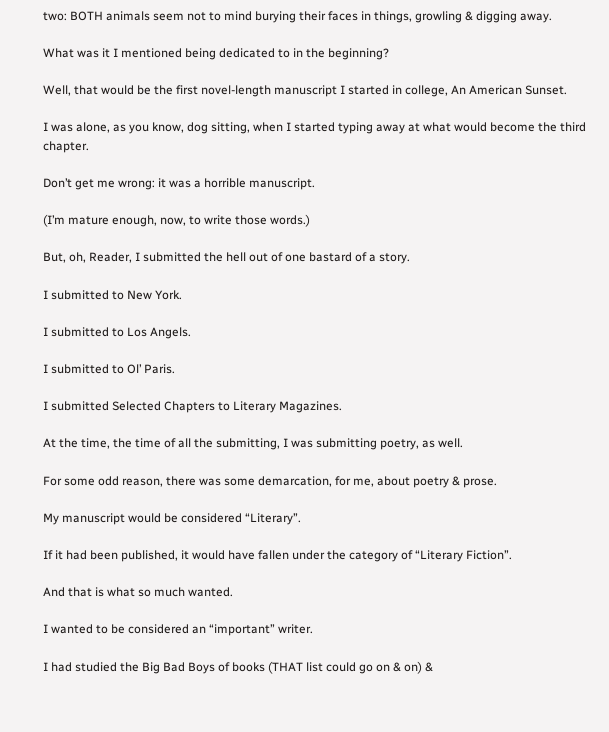two: BOTH animals seem not to mind burying their faces in things, growling & digging away.

What was it I mentioned being dedicated to in the beginning?

Well, that would be the first novel-length manuscript I started in college, An American Sunset.

I was alone, as you know, dog sitting, when I started typing away at what would become the third chapter.

Don’t get me wrong: it was a horrible manuscript.

(I’m mature enough, now, to write those words.)

But, oh, Reader, I submitted the hell out of one bastard of a story.

I submitted to New York.

I submitted to Los Angels.

I submitted to Ol’ Paris.

I submitted Selected Chapters to Literary Magazines.

At the time, the time of all the submitting, I was submitting poetry, as well.

For some odd reason, there was some demarcation, for me, about poetry & prose.

My manuscript would be considered “Literary”.

If it had been published, it would have fallen under the category of “Literary Fiction”.

And that is what so much wanted.

I wanted to be considered an “important” writer.

I had studied the Big Bad Boys of books (THAT list could go on & on) &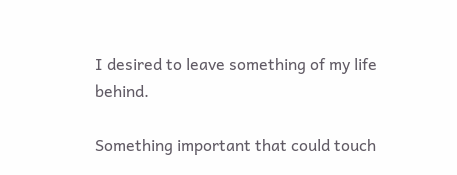I desired to leave something of my life behind.

Something important that could touch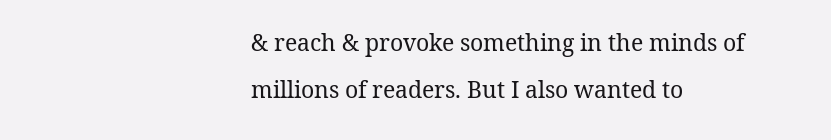& reach & provoke something in the minds of millions of readers. But I also wanted to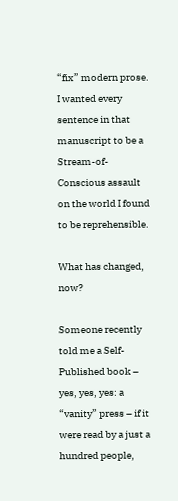“fix” modern prose. I wanted every sentence in that manuscript to be a Stream-of-Conscious assault on the world I found to be reprehensible.

What has changed, now?

Someone recently told me a Self-Published book – yes, yes, yes: a “vanity” press – if it were read by a just a hundred people,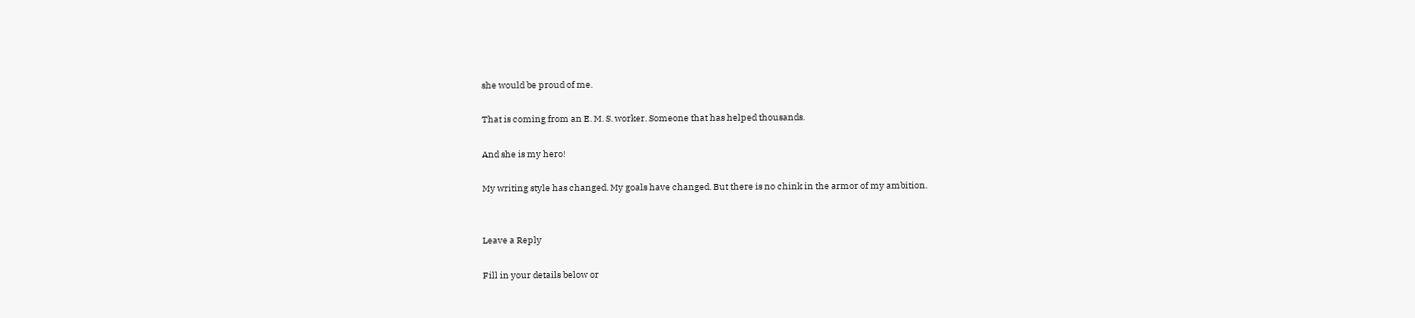she would be proud of me.

That is coming from an E. M. S. worker. Someone that has helped thousands.

And she is my hero!

My writing style has changed. My goals have changed. But there is no chink in the armor of my ambition.


Leave a Reply

Fill in your details below or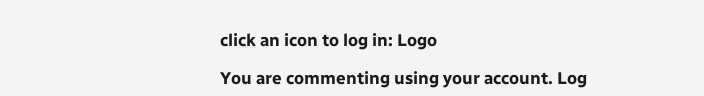click an icon to log in: Logo

You are commenting using your account. Log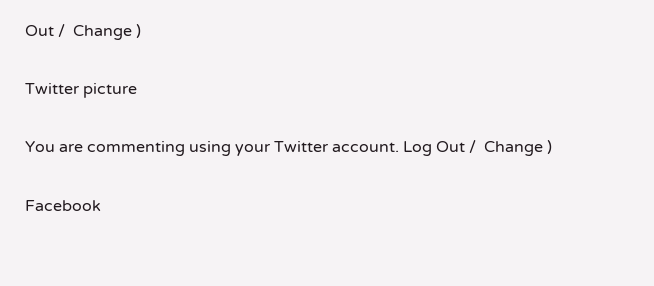Out /  Change )

Twitter picture

You are commenting using your Twitter account. Log Out /  Change )

Facebook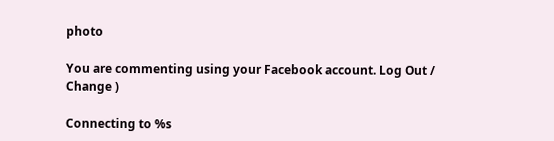photo

You are commenting using your Facebook account. Log Out /  Change )

Connecting to %s